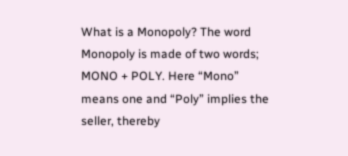What is a Monopoly? The word Monopoly is made of two words; MONO + POLY. Here “Mono” means one and “Poly” implies the seller, thereby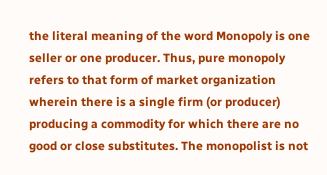the literal meaning of the word Monopoly is one seller or one producer. Thus, pure monopoly refers to that form of market organization wherein there is a single firm (or producer) producing a commodity for which there are no good or close substitutes. The monopolist is not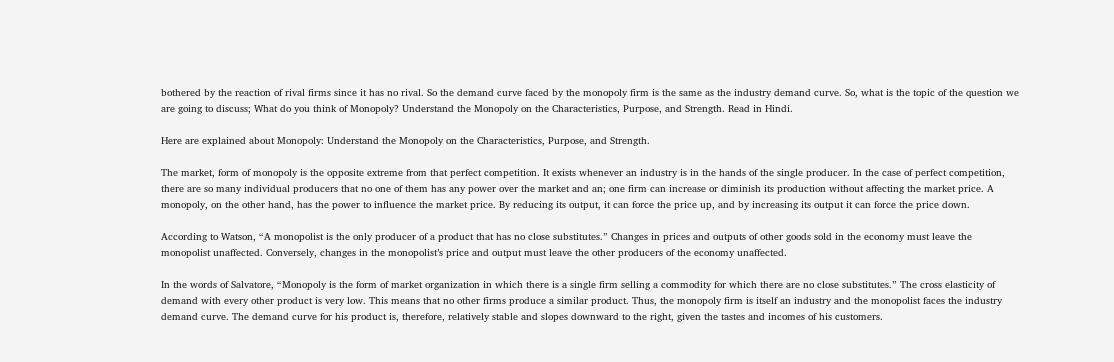bothered by the reaction of rival firms since it has no rival. So the demand curve faced by the monopoly firm is the same as the industry demand curve. So, what is the topic of the question we are going to discuss; What do you think of Monopoly? Understand the Monopoly on the Characteristics, Purpose, and Strength. Read in Hindi.

Here are explained about Monopoly: Understand the Monopoly on the Characteristics, Purpose, and Strength.

The market, form of monopoly is the opposite extreme from that perfect competition. It exists whenever an industry is in the hands of the single producer. In the case of perfect competition, there are so many individual producers that no one of them has any power over the market and an; one firm can increase or diminish its production without affecting the market price. A monopoly, on the other hand, has the power to influence the market price. By reducing its output, it can force the price up, and by increasing its output it can force the price down.

According to Watson, “A monopolist is the only producer of a product that has no close substitutes.” Changes in prices and outputs of other goods sold in the economy must leave the monopolist unaffected. Conversely, changes in the monopolist’s price and output must leave the other producers of the economy unaffected.

In the words of Salvatore, “Monopoly is the form of market organization in which there is a single firm selling a commodity for which there are no close substitutes.” The cross elasticity of demand with every other product is very low. This means that no other firms produce a similar product. Thus, the monopoly firm is itself an industry and the monopolist faces the industry demand curve. The demand curve for his product is, therefore, relatively stable and slopes downward to the right, given the tastes and incomes of his customers.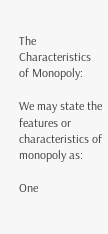The Characteristics of Monopoly:

We may state the features or characteristics of monopoly as:

One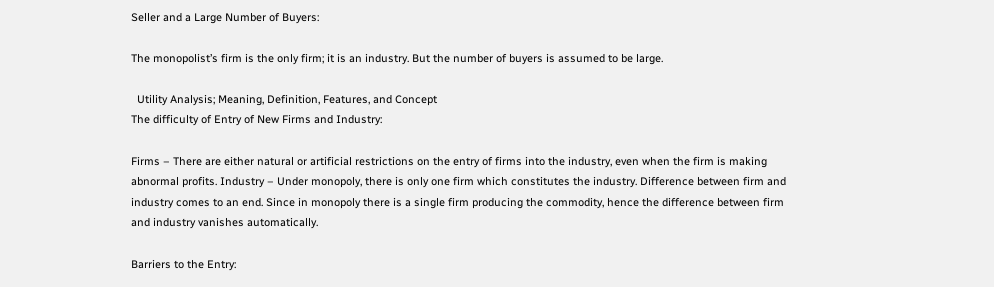Seller and a Large Number of Buyers:

The monopolist’s firm is the only firm; it is an industry. But the number of buyers is assumed to be large.

  Utility Analysis; Meaning, Definition, Features, and Concept
The difficulty of Entry of New Firms and Industry:

Firms – There are either natural or artificial restrictions on the entry of firms into the industry, even when the firm is making abnormal profits. Industry – Under monopoly, there is only one firm which constitutes the industry. Difference between firm and industry comes to an end. Since in monopoly there is a single firm producing the commodity, hence the difference between firm and industry vanishes automatically.

Barriers to the Entry: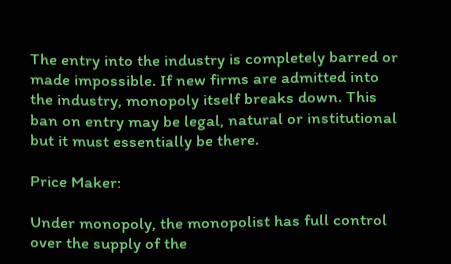The entry into the industry is completely barred or made impossible. If new firms are admitted into the industry, monopoly itself breaks down. This ban on entry may be legal, natural or institutional but it must essentially be there.

Price Maker:

Under monopoly, the monopolist has full control over the supply of the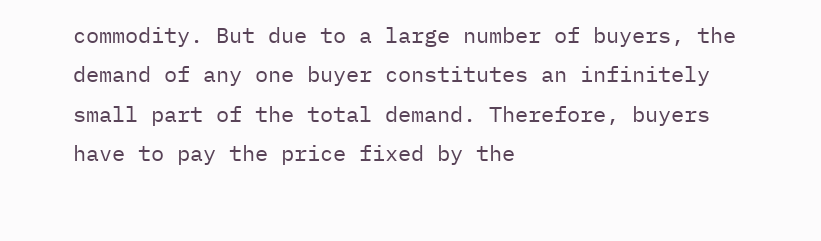commodity. But due to a large number of buyers, the demand of any one buyer constitutes an infinitely small part of the total demand. Therefore, buyers have to pay the price fixed by the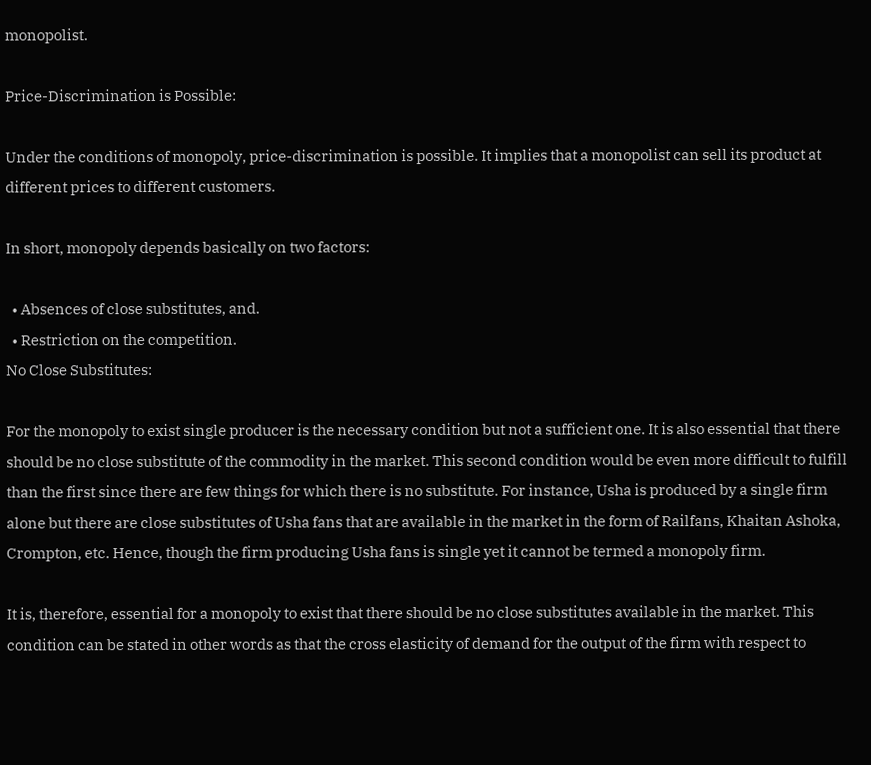monopolist.

Price-Discrimination is Possible:

Under the conditions of monopoly, price-discrimination is possible. It implies that a monopolist can sell its product at different prices to different customers.

In short, monopoly depends basically on two factors:

  • Absences of close substitutes, and.
  • Restriction on the competition.
No Close Substitutes:

For the monopoly to exist single producer is the necessary condition but not a sufficient one. It is also essential that there should be no close substitute of the commodity in the market. This second condition would be even more difficult to fulfill than the first since there are few things for which there is no substitute. For instance, Usha is produced by a single firm alone but there are close substitutes of Usha fans that are available in the market in the form of Railfans, Khaitan Ashoka, Crompton, etc. Hence, though the firm producing Usha fans is single yet it cannot be termed a monopoly firm.

It is, therefore, essential for a monopoly to exist that there should be no close substitutes available in the market. This condition can be stated in other words as that the cross elasticity of demand for the output of the firm with respect to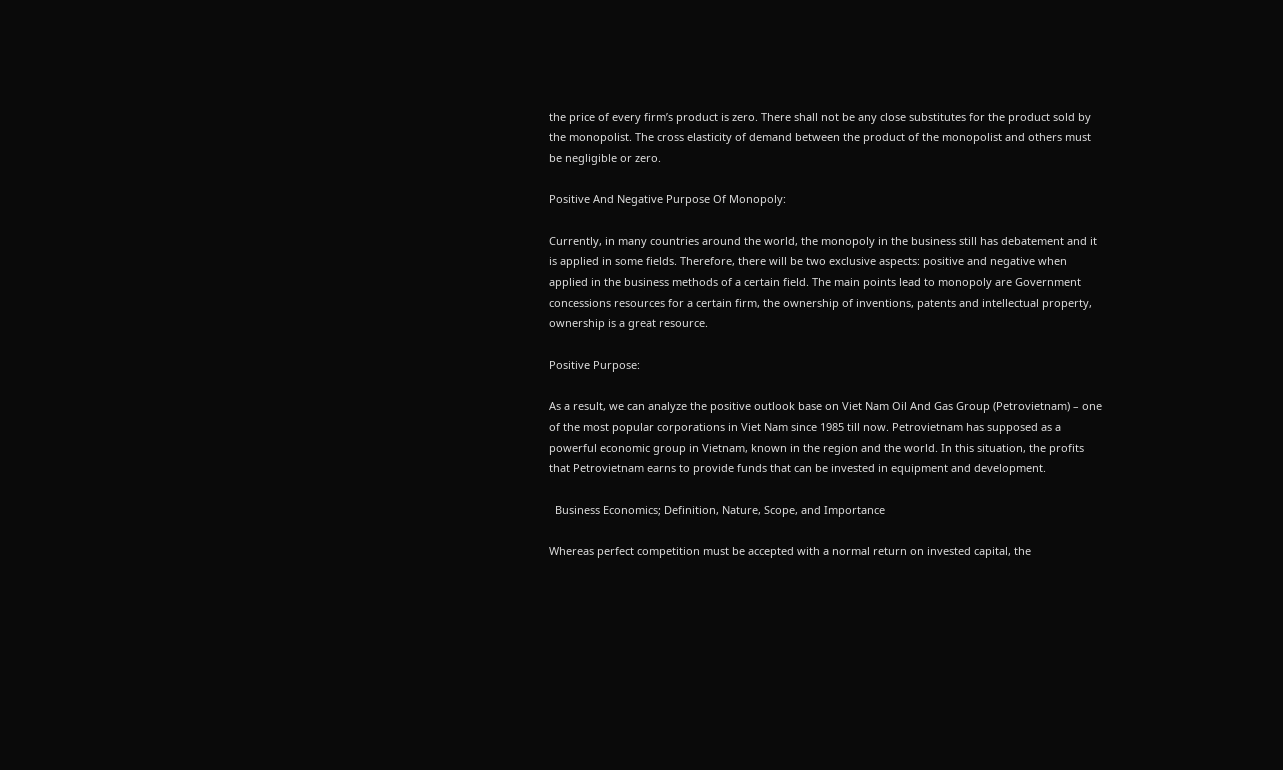the price of every firm’s product is zero. There shall not be any close substitutes for the product sold by the monopolist. The cross elasticity of demand between the product of the monopolist and others must be negligible or zero.

Positive And Negative Purpose Of Monopoly:

Currently, in many countries around the world, the monopoly in the business still has debatement and it is applied in some fields. Therefore, there will be two exclusive aspects: positive and negative when applied in the business methods of a certain field. The main points lead to monopoly are Government concessions resources for a certain firm, the ownership of inventions, patents and intellectual property, ownership is a great resource.

Positive Purpose:

As a result, we can analyze the positive outlook base on Viet Nam Oil And Gas Group (Petrovietnam) – one of the most popular corporations in Viet Nam since 1985 till now. Petrovietnam has supposed as a powerful economic group in Vietnam, known in the region and the world. In this situation, the profits that Petrovietnam earns to provide funds that can be invested in equipment and development.

  Business Economics; Definition, Nature, Scope, and Importance

Whereas perfect competition must be accepted with a normal return on invested capital, the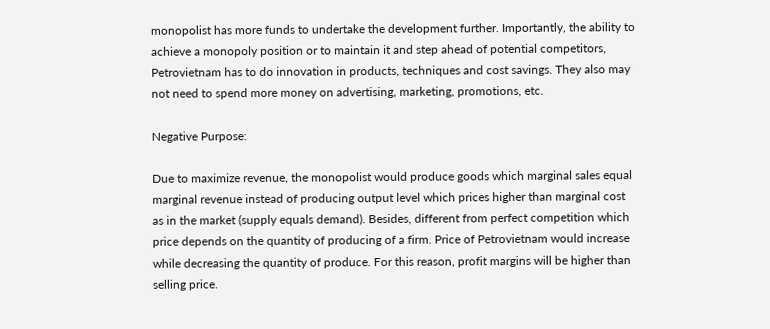monopolist has more funds to undertake the development further. Importantly, the ability to achieve a monopoly position or to maintain it and step ahead of potential competitors, Petrovietnam has to do innovation in products, techniques and cost savings. They also may not need to spend more money on advertising, marketing, promotions, etc.

Negative Purpose:

Due to maximize revenue, the monopolist would produce goods which marginal sales equal marginal revenue instead of producing output level which prices higher than marginal cost as in the market (supply equals demand). Besides, different from perfect competition which price depends on the quantity of producing of a firm. Price of Petrovietnam would increase while decreasing the quantity of produce. For this reason, profit margins will be higher than selling price.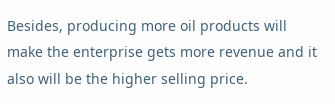Besides, producing more oil products will make the enterprise gets more revenue and it also will be the higher selling price.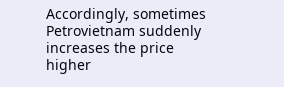Accordingly, sometimes Petrovietnam suddenly increases the price higher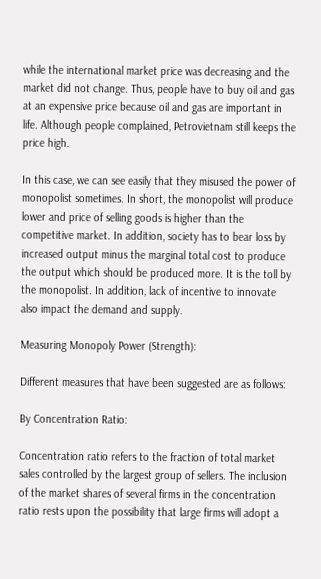while the international market price was decreasing and the market did not change. Thus, people have to buy oil and gas at an expensive price because oil and gas are important in life. Although people complained, Petrovietnam still keeps the price high.

In this case, we can see easily that they misused the power of monopolist sometimes. In short, the monopolist will produce lower and price of selling goods is higher than the competitive market. In addition, society has to bear loss by increased output minus the marginal total cost to produce the output which should be produced more. It is the toll by the monopolist. In addition, lack of incentive to innovate also impact the demand and supply.

Measuring Monopoly Power (Strength):

Different measures that have been suggested are as follows:

By Concentration Ratio:

Concentration ratio refers to the fraction of total market sales controlled by the largest group of sellers. The inclusion of the market shares of several firms in the concentration ratio rests upon the possibility that large firms will adopt a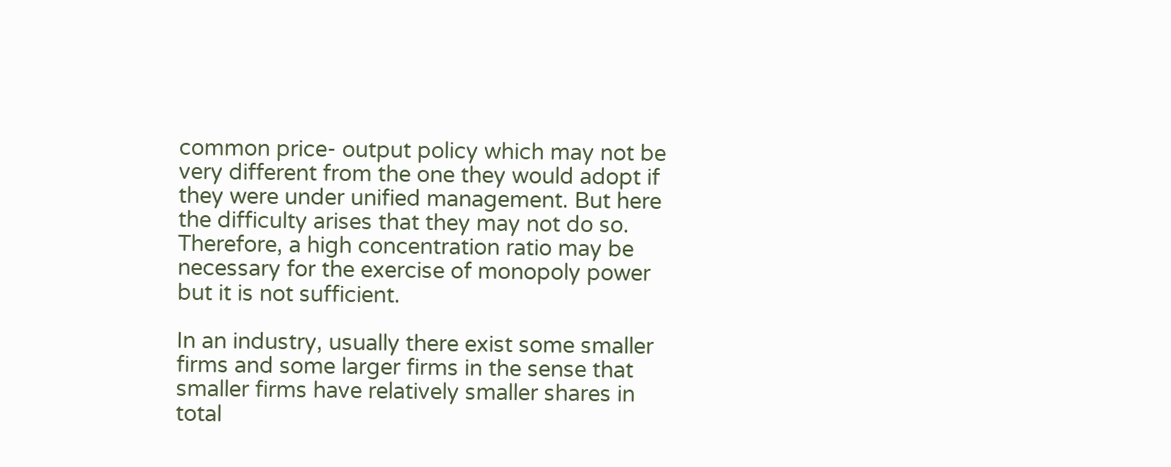common price- output policy which may not be very different from the one they would adopt if they were under unified management. But here the difficulty arises that they may not do so. Therefore, a high concentration ratio may be necessary for the exercise of monopoly power but it is not sufficient.

In an industry, usually there exist some smaller firms and some larger firms in the sense that smaller firms have relatively smaller shares in total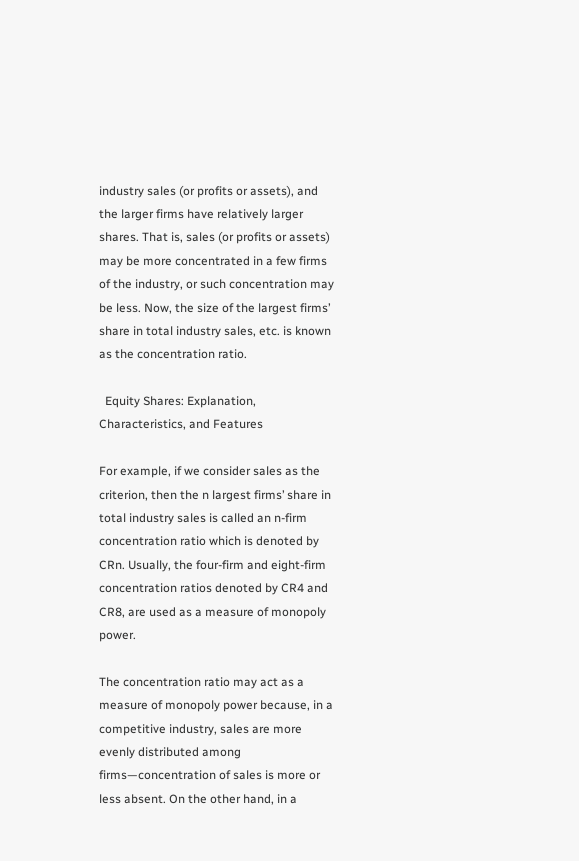industry sales (or profits or assets), and the larger firms have relatively larger shares. That is, sales (or profits or assets) may be more concentrated in a few firms of the industry, or such concentration may be less. Now, the size of the largest firms’ share in total industry sales, etc. is known as the concentration ratio.

  Equity Shares: Explanation, Characteristics, and Features

For example, if we consider sales as the criterion, then the n largest firms’ share in total industry sales is called an n-firm concentration ratio which is denoted by CRn. Usually, the four-firm and eight-firm concentration ratios denoted by CR4 and CR8, are used as a measure of monopoly power.

The concentration ratio may act as a measure of monopoly power because, in a competitive industry, sales are more evenly distributed among firms—concentration of sales is more or less absent. On the other hand, in a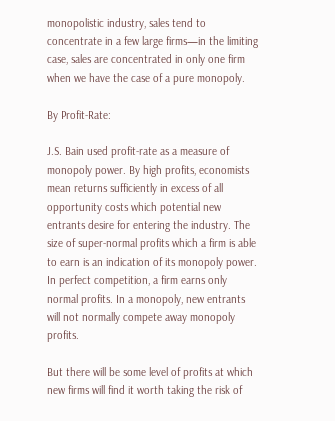monopolistic industry, sales tend to concentrate in a few large firms—in the limiting case, sales are concentrated in only one firm when we have the case of a pure monopoly.

By Profit-Rate:

J.S. Bain used profit-rate as a measure of monopoly power. By high profits, economists mean returns sufficiently in excess of all opportunity costs which potential new entrants desire for entering the industry. The size of super-normal profits which a firm is able to earn is an indication of its monopoly power. In perfect competition, a firm earns only normal profits. In a monopoly, new entrants will not normally compete away monopoly profits.

But there will be some level of profits at which new firms will find it worth taking the risk of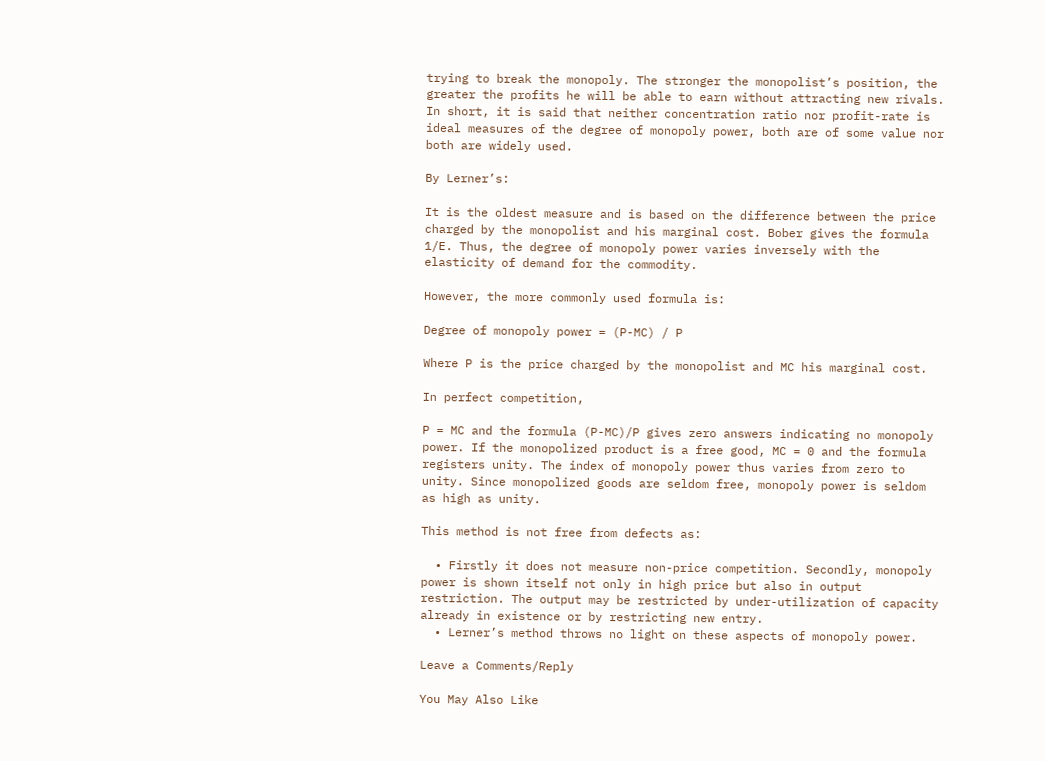trying to break the monopoly. The stronger the monopolist’s position, the greater the profits he will be able to earn without attracting new rivals. In short, it is said that neither concentration ratio nor profit-rate is ideal measures of the degree of monopoly power, both are of some value nor both are widely used.

By Lerner’s:

It is the oldest measure and is based on the difference between the price charged by the monopolist and his marginal cost. Bober gives the formula 1/E. Thus, the degree of monopoly power varies inversely with the elasticity of demand for the commodity.

However, the more commonly used formula is:

Degree of monopoly power = (P-MC) / P

Where P is the price charged by the monopolist and MC his marginal cost.

In perfect competition,

P = MC and the formula (P-MC)/P gives zero answers indicating no monopoly power. If the monopolized product is a free good, MC = 0 and the formula registers unity. The index of monopoly power thus varies from zero to unity. Since monopolized goods are seldom free, monopoly power is seldom as high as unity.

This method is not free from defects as:

  • Firstly it does not measure non-price competition. Secondly, monopoly power is shown itself not only in high price but also in output restriction. The output may be restricted by under-utilization of capacity already in existence or by restricting new entry.
  • Lerner’s method throws no light on these aspects of monopoly power.

Leave a Comments/Reply

You May Also Like